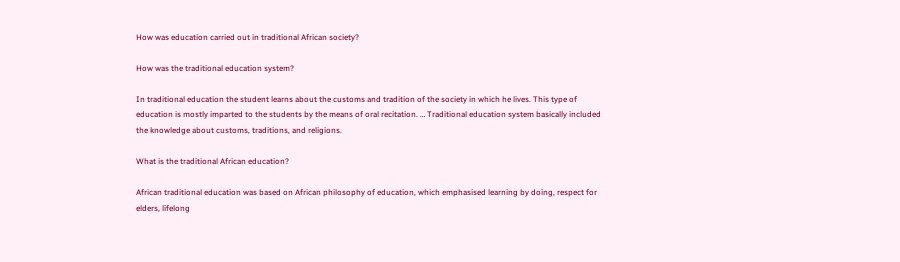How was education carried out in traditional African society?

How was the traditional education system?

In traditional education the student learns about the customs and tradition of the society in which he lives. This type of education is mostly imparted to the students by the means of oral recitation. … Traditional education system basically included the knowledge about customs, traditions, and religions.

What is the traditional African education?

African traditional education was based on African philosophy of education, which emphasised learning by doing, respect for elders, lifelong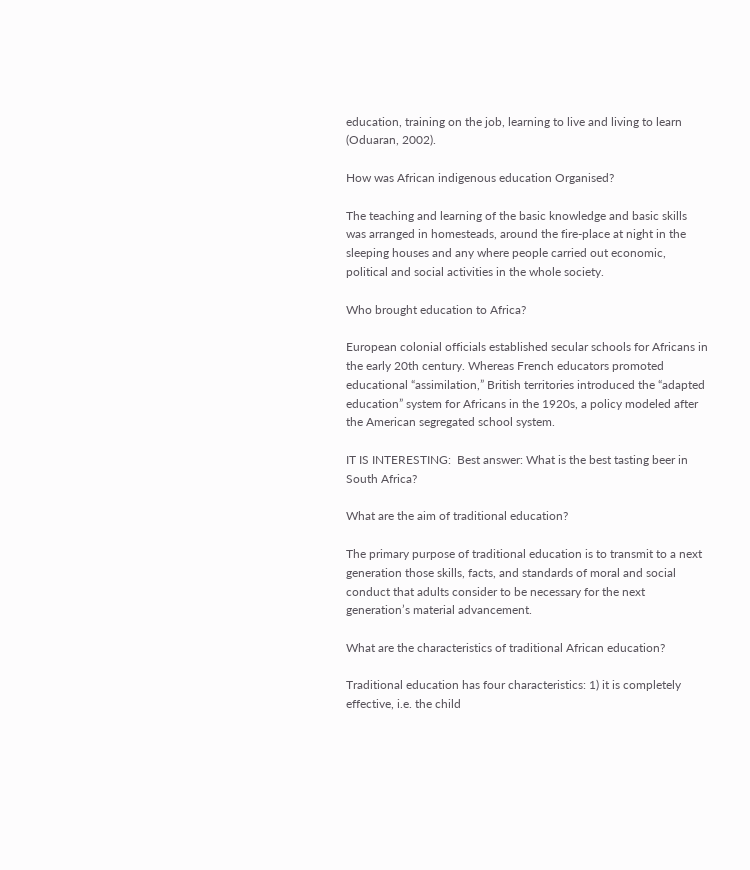education, training on the job, learning to live and living to learn (Oduaran, 2002).

How was African indigenous education Organised?

The teaching and learning of the basic knowledge and basic skills was arranged in homesteads, around the fire-place at night in the sleeping houses and any where people carried out economic, political and social activities in the whole society.

Who brought education to Africa?

European colonial officials established secular schools for Africans in the early 20th century. Whereas French educators promoted educational “assimilation,” British territories introduced the “adapted education” system for Africans in the 1920s, a policy modeled after the American segregated school system.

IT IS INTERESTING:  Best answer: What is the best tasting beer in South Africa?

What are the aim of traditional education?

The primary purpose of traditional education is to transmit to a next generation those skills, facts, and standards of moral and social conduct that adults consider to be necessary for the next generation’s material advancement.

What are the characteristics of traditional African education?

Traditional education has four characteristics: 1) it is completely effective, i.e. the child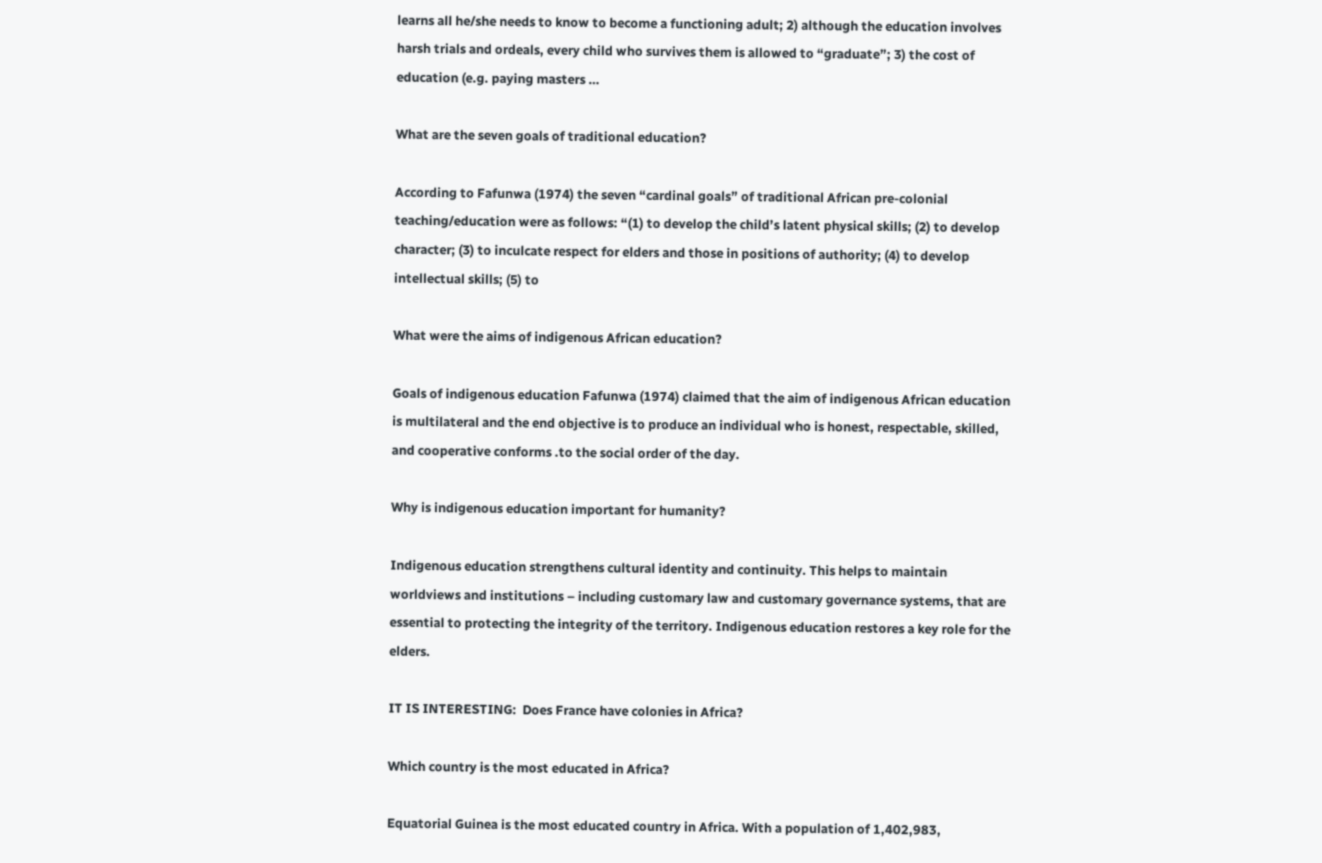learns all he/she needs to know to become a functioning adult; 2) although the education involves harsh trials and ordeals, every child who survives them is allowed to “graduate”; 3) the cost of education (e.g. paying masters …

What are the seven goals of traditional education?

According to Fafunwa (1974) the seven “cardinal goals” of traditional African pre-colonial teaching/education were as follows: “(1) to develop the child’s latent physical skills; (2) to develop character; (3) to inculcate respect for elders and those in positions of authority; (4) to develop intellectual skills; (5) to

What were the aims of indigenous African education?

Goals of indigenous education Fafunwa (1974) claimed that the aim of indigenous African education is multilateral and the end objective is to produce an individual who is honest, respectable, skilled, and cooperative conforms .to the social order of the day.

Why is indigenous education important for humanity?

Indigenous education strengthens cultural identity and continuity. This helps to maintain worldviews and institutions – including customary law and customary governance systems, that are essential to protecting the integrity of the territory. Indigenous education restores a key role for the elders.

IT IS INTERESTING:  Does France have colonies in Africa?

Which country is the most educated in Africa?

Equatorial Guinea is the most educated country in Africa. With a population of 1,402,983,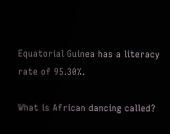Equatorial Guinea has a literacy rate of 95.30%.

What is African dancing called?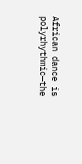African dance is polyrhythmic—the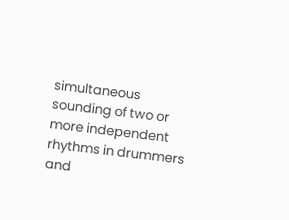simultaneous sounding of two or more independent rhythms in drummers and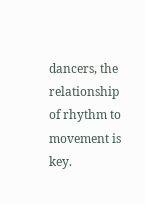dancers, the relationship of rhythm to movement is key.